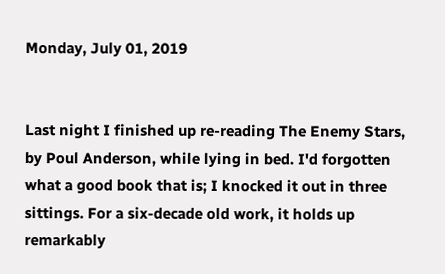Monday, July 01, 2019


Last night I finished up re-reading The Enemy Stars, by Poul Anderson, while lying in bed. I'd forgotten what a good book that is; I knocked it out in three sittings. For a six-decade old work, it holds up remarkably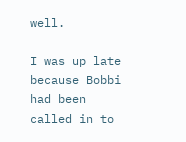well.

I was up late because Bobbi had been called in to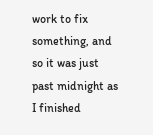work to fix something, and so it was just past midnight as I finished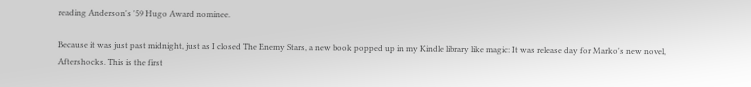reading Anderson's '59 Hugo Award nominee.

Because it was just past midnight, just as I closed The Enemy Stars, a new book popped up in my Kindle library like magic: It was release day for Marko's new novel, Aftershocks. This is the first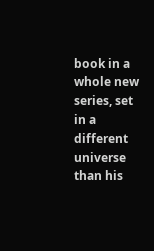book in a whole new series, set in a different universe than his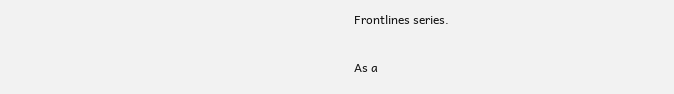Frontlines series.

As a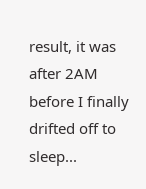result, it was after 2AM before I finally drifted off to sleep...